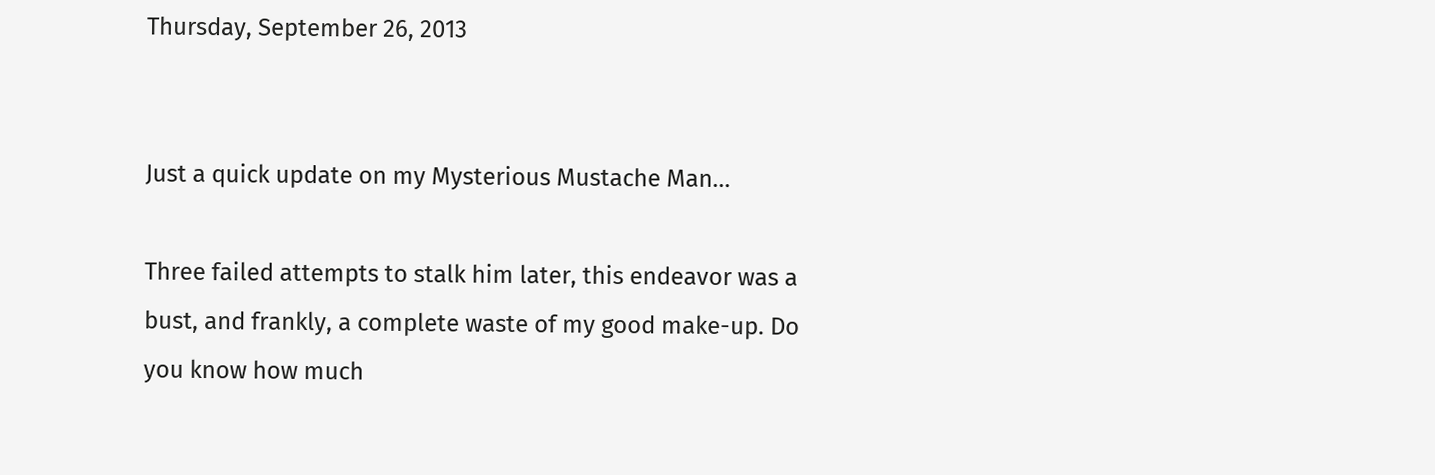Thursday, September 26, 2013


Just a quick update on my Mysterious Mustache Man...

Three failed attempts to stalk him later, this endeavor was a bust, and frankly, a complete waste of my good make-up. Do you know how much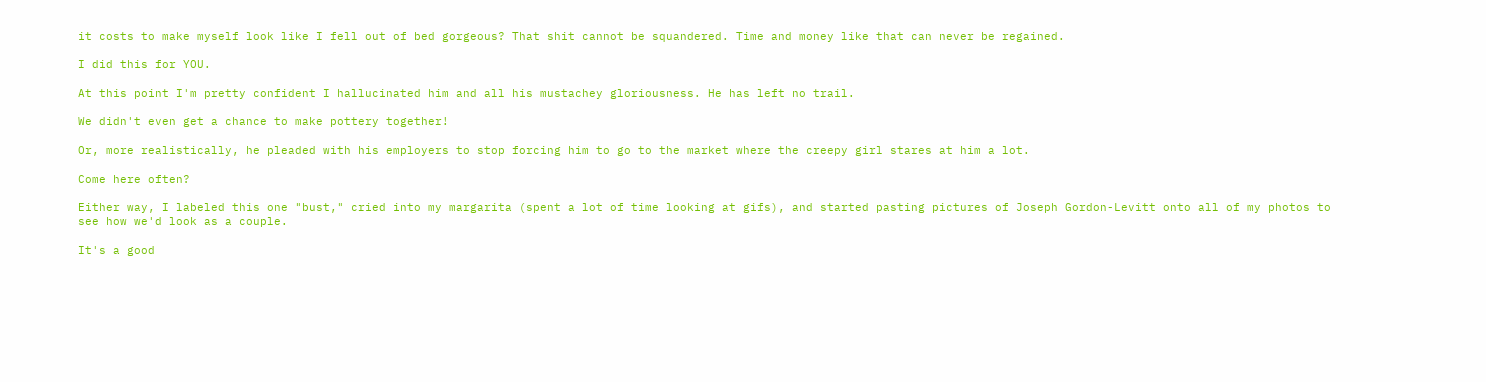it costs to make myself look like I fell out of bed gorgeous? That shit cannot be squandered. Time and money like that can never be regained.

I did this for YOU.

At this point I'm pretty confident I hallucinated him and all his mustachey gloriousness. He has left no trail.

We didn't even get a chance to make pottery together!

Or, more realistically, he pleaded with his employers to stop forcing him to go to the market where the creepy girl stares at him a lot.

Come here often?

Either way, I labeled this one "bust," cried into my margarita (spent a lot of time looking at gifs), and started pasting pictures of Joseph Gordon-Levitt onto all of my photos to see how we'd look as a couple.

It's a good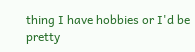thing I have hobbies or I'd be pretty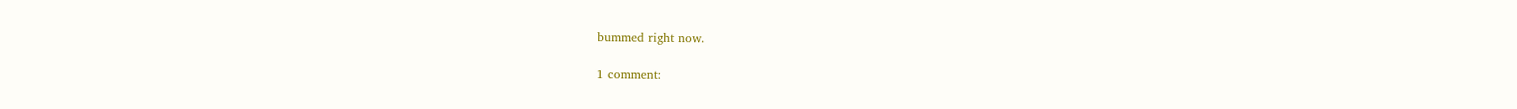bummed right now.

1 comment: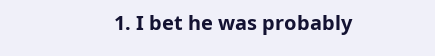1. I bet he was probably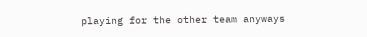playing for the other team anyways